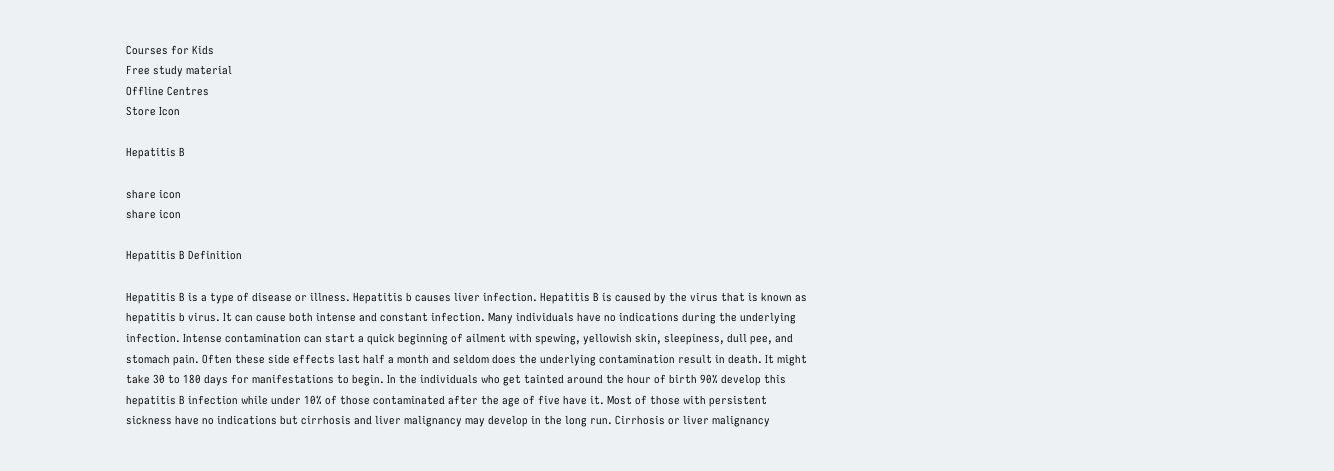Courses for Kids
Free study material
Offline Centres
Store Icon

Hepatitis B

share icon
share icon

Hepatitis B Definition

Hepatitis B is a type of disease or illness. Hepatitis b causes liver infection. Hepatitis B is caused by the virus that is known as hepatitis b virus. It can cause both intense and constant infection. Many individuals have no indications during the underlying infection. Intense contamination can start a quick beginning of ailment with spewing, yellowish skin, sleepiness, dull pee, and stomach pain. Often these side effects last half a month and seldom does the underlying contamination result in death. It might take 30 to 180 days for manifestations to begin. In the individuals who get tainted around the hour of birth 90% develop this hepatitis B infection while under 10% of those contaminated after the age of five have it. Most of those with persistent sickness have no indications but cirrhosis and liver malignancy may develop in the long run. Cirrhosis or liver malignancy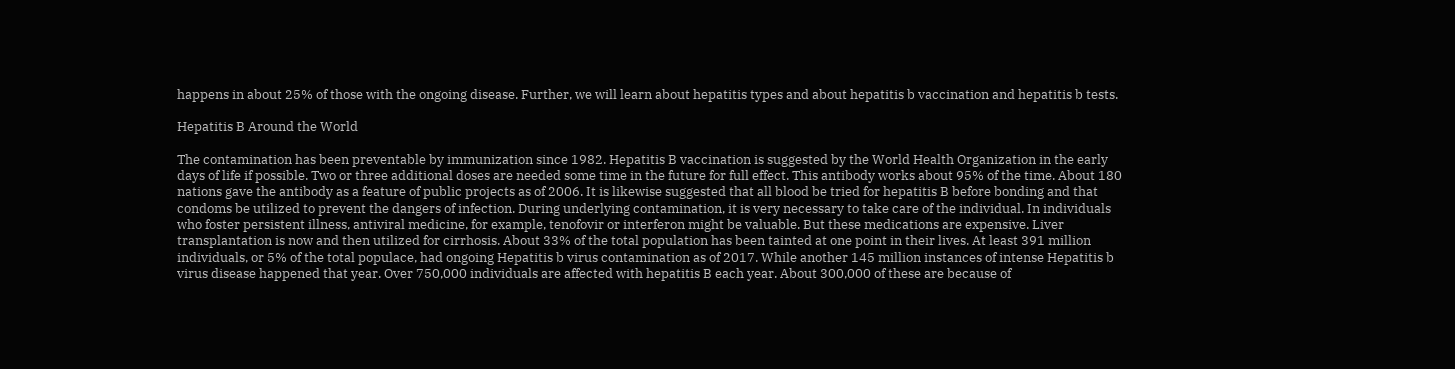happens in about 25% of those with the ongoing disease. Further, we will learn about hepatitis types and about hepatitis b vaccination and hepatitis b tests.

Hepatitis B Around the World

The contamination has been preventable by immunization since 1982. Hepatitis B vaccination is suggested by the World Health Organization in the early days of life if possible. Two or three additional doses are needed some time in the future for full effect. This antibody works about 95% of the time. About 180 nations gave the antibody as a feature of public projects as of 2006. It is likewise suggested that all blood be tried for hepatitis B before bonding and that condoms be utilized to prevent the dangers of infection. During underlying contamination, it is very necessary to take care of the individual. In individuals who foster persistent illness, antiviral medicine, for example, tenofovir or interferon might be valuable. But these medications are expensive. Liver transplantation is now and then utilized for cirrhosis. About 33% of the total population has been tainted at one point in their lives. At least 391 million individuals, or 5% of the total populace, had ongoing Hepatitis b virus contamination as of 2017. While another 145 million instances of intense Hepatitis b virus disease happened that year. Over 750,000 individuals are affected with hepatitis B each year. About 300,000 of these are because of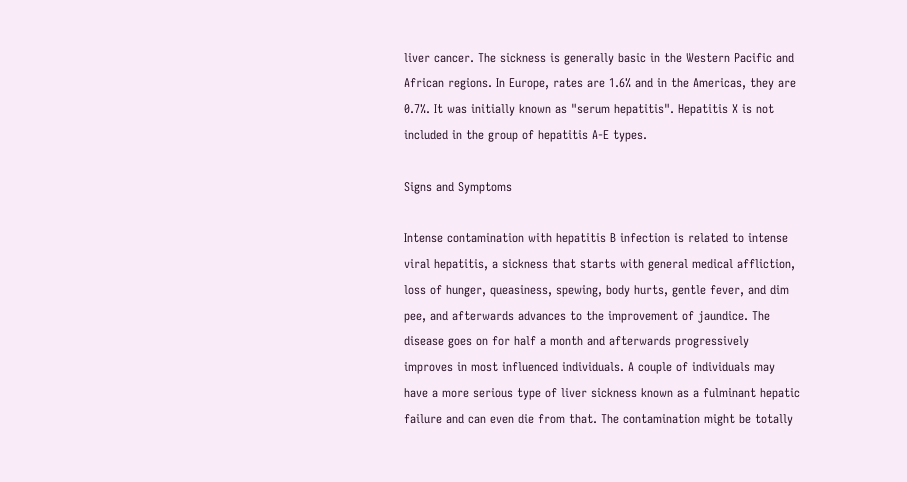liver cancer. The sickness is generally basic in the Western Pacific and African regions. In Europe, rates are 1.6% and in the Americas, they are 0.7%. It was initially known as "serum hepatitis". Hepatitis X is not included in the group of hepatitis A-E types.

Signs and Symptoms

Intense contamination with hepatitis B infection is related to intense viral hepatitis, a sickness that starts with general medical affliction, loss of hunger, queasiness, spewing, body hurts, gentle fever, and dim pee, and afterwards advances to the improvement of jaundice. The disease goes on for half a month and afterwards progressively improves in most influenced individuals. A couple of individuals may have a more serious type of liver sickness known as a fulminant hepatic failure and can even die from that. The contamination might be totally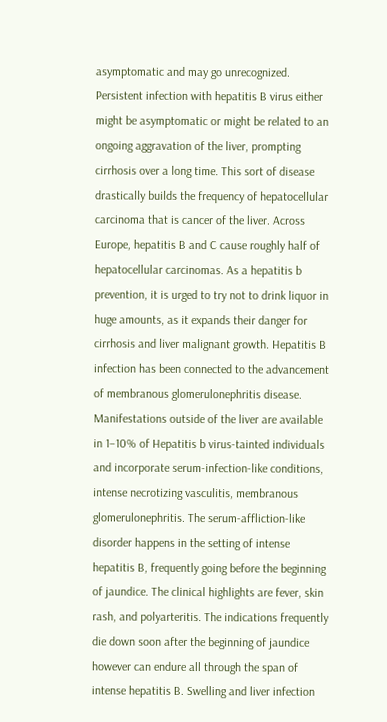asymptomatic and may go unrecognized. Persistent infection with hepatitis B virus either might be asymptomatic or might be related to an ongoing aggravation of the liver, prompting cirrhosis over a long time. This sort of disease drastically builds the frequency of hepatocellular carcinoma that is cancer of the liver. Across Europe, hepatitis B and C cause roughly half of hepatocellular carcinomas. As a hepatitis b prevention, it is urged to try not to drink liquor in huge amounts, as it expands their danger for cirrhosis and liver malignant growth. Hepatitis B infection has been connected to the advancement of membranous glomerulonephritis disease. Manifestations outside of the liver are available in 1–10% of Hepatitis b virus-tainted individuals and incorporate serum-infection-like conditions, intense necrotizing vasculitis, membranous glomerulonephritis. The serum-affliction-like disorder happens in the setting of intense hepatitis B, frequently going before the beginning of jaundice. The clinical highlights are fever, skin rash, and polyarteritis. The indications frequently die down soon after the beginning of jaundice however can endure all through the span of intense hepatitis B. Swelling and liver infection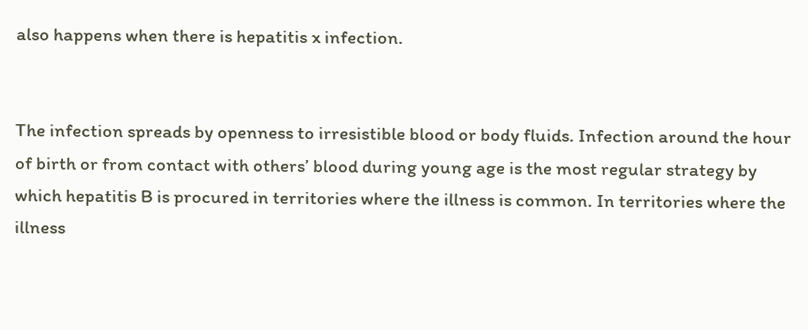also happens when there is hepatitis x infection.


The infection spreads by openness to irresistible blood or body fluids. Infection around the hour of birth or from contact with others’ blood during young age is the most regular strategy by which hepatitis B is procured in territories where the illness is common. In territories where the illness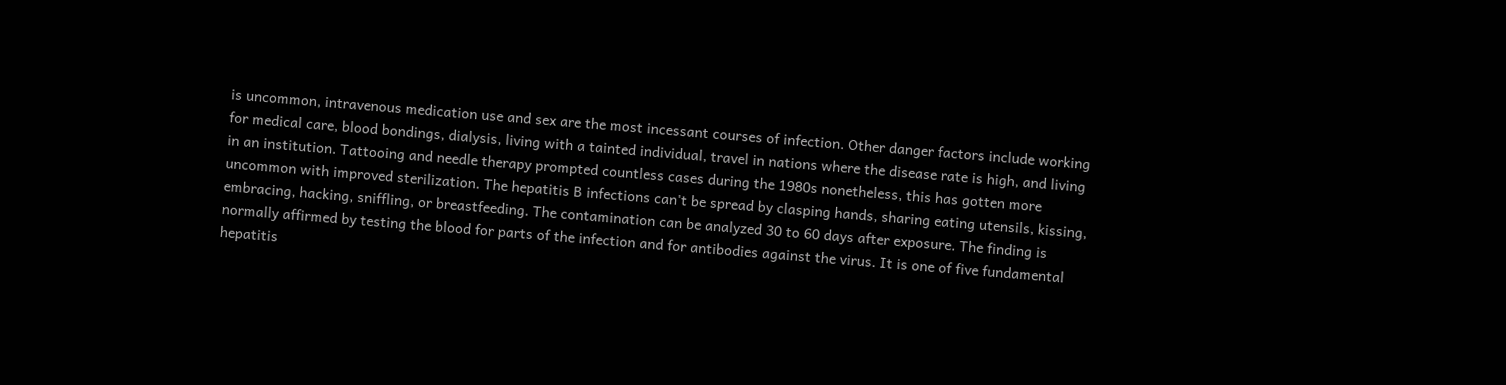is uncommon, intravenous medication use and sex are the most incessant courses of infection. Other danger factors include working for medical care, blood bondings, dialysis, living with a tainted individual, travel in nations where the disease rate is high, and living in an institution. Tattooing and needle therapy prompted countless cases during the 1980s nonetheless, this has gotten more uncommon with improved sterilization. The hepatitis B infections can't be spread by clasping hands, sharing eating utensils, kissing, embracing, hacking, sniffling, or breastfeeding. The contamination can be analyzed 30 to 60 days after exposure. The finding is normally affirmed by testing the blood for parts of the infection and for antibodies against the virus. It is one of five fundamental hepatitis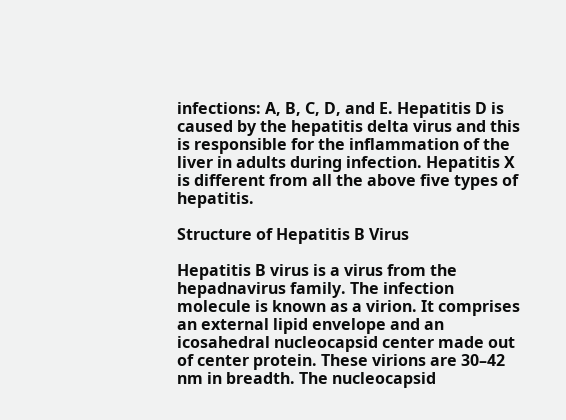infections: A, B, C, D, and E. Hepatitis D is caused by the hepatitis delta virus and this is responsible for the inflammation of the liver in adults during infection. Hepatitis X is different from all the above five types of hepatitis.

Structure of Hepatitis B Virus

Hepatitis B virus is a virus from the hepadnavirus family. The infection molecule is known as a virion. It comprises an external lipid envelope and an icosahedral nucleocapsid center made out of center protein. These virions are 30–42 nm in breadth. The nucleocapsid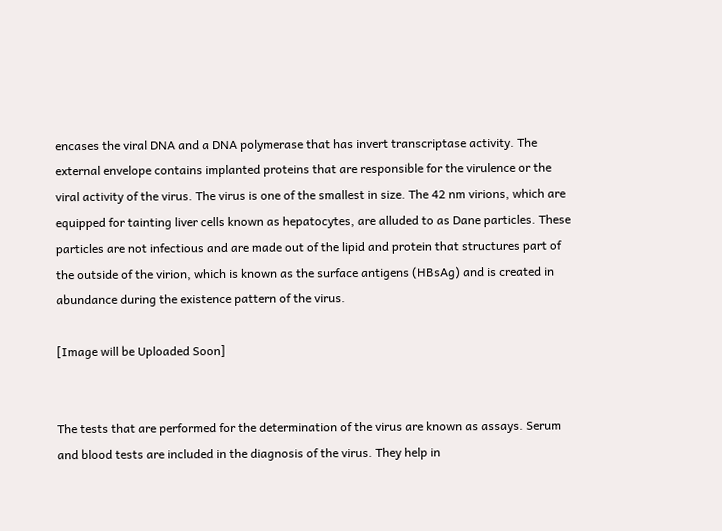encases the viral DNA and a DNA polymerase that has invert transcriptase activity. The external envelope contains implanted proteins that are responsible for the virulence or the viral activity of the virus. The virus is one of the smallest in size. The 42 nm virions, which are equipped for tainting liver cells known as hepatocytes, are alluded to as Dane particles. These particles are not infectious and are made out of the lipid and protein that structures part of the outside of the virion, which is known as the surface antigens (HBsAg) and is created in abundance during the existence pattern of the virus.

[Image will be Uploaded Soon]


The tests that are performed for the determination of the virus are known as assays. Serum and blood tests are included in the diagnosis of the virus. They help in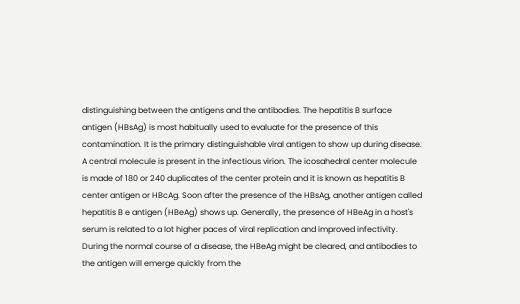distinguishing between the antigens and the antibodies. The hepatitis B surface antigen (HBsAg) is most habitually used to evaluate for the presence of this contamination. It is the primary distinguishable viral antigen to show up during disease. A central molecule is present in the infectious virion. The icosahedral center molecule is made of 180 or 240 duplicates of the center protein and it is known as hepatitis B center antigen or HBcAg. Soon after the presence of the HBsAg, another antigen called hepatitis B e antigen (HBeAg) shows up. Generally, the presence of HBeAg in a host's serum is related to a lot higher paces of viral replication and improved infectivity. During the normal course of a disease, the HBeAg might be cleared, and antibodies to the antigen will emerge quickly from the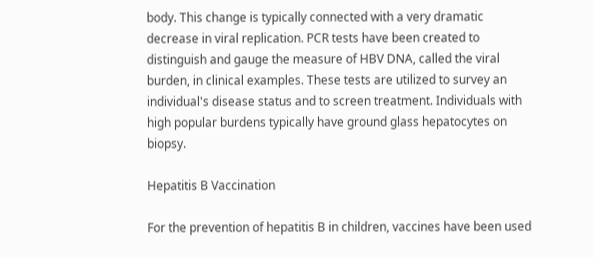body. This change is typically connected with a very dramatic decrease in viral replication. PCR tests have been created to distinguish and gauge the measure of HBV DNA, called the viral burden, in clinical examples. These tests are utilized to survey an individual's disease status and to screen treatment. Individuals with high popular burdens typically have ground glass hepatocytes on biopsy.

Hepatitis B Vaccination

For the prevention of hepatitis B in children, vaccines have been used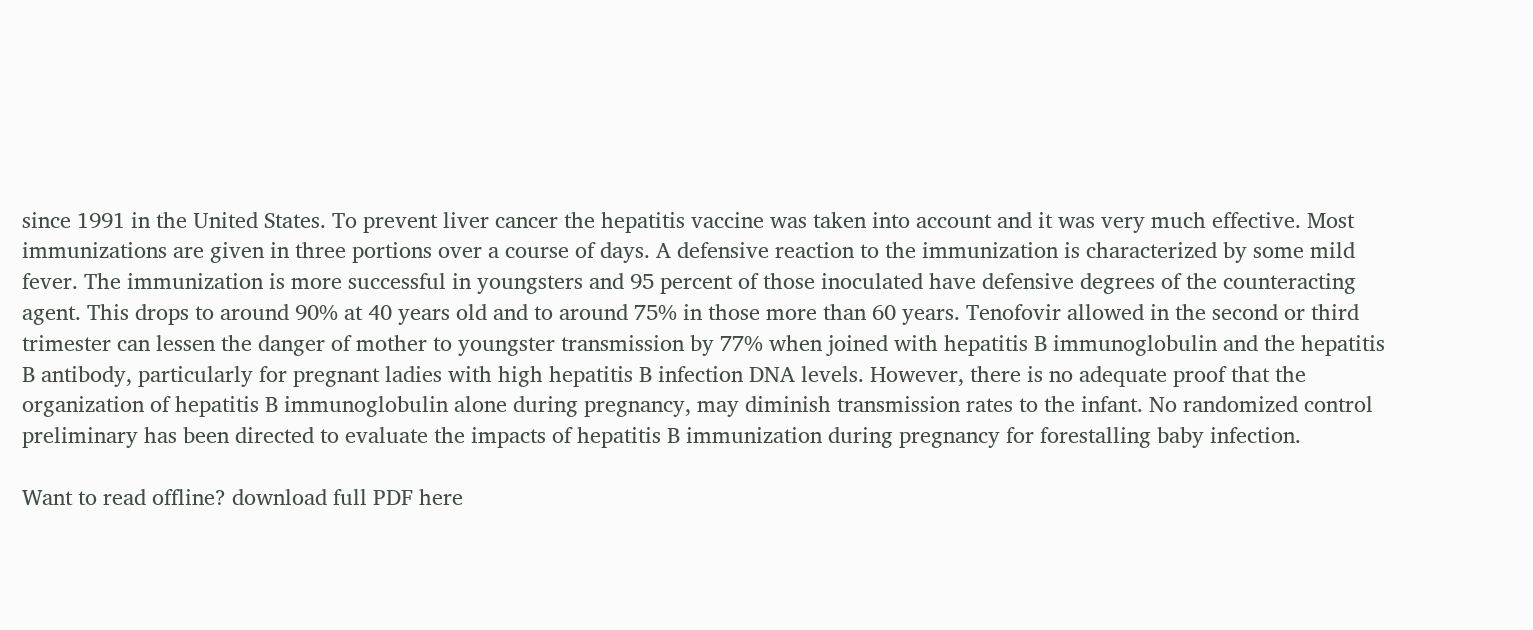since 1991 in the United States. To prevent liver cancer the hepatitis vaccine was taken into account and it was very much effective. Most immunizations are given in three portions over a course of days. A defensive reaction to the immunization is characterized by some mild fever. The immunization is more successful in youngsters and 95 percent of those inoculated have defensive degrees of the counteracting agent. This drops to around 90% at 40 years old and to around 75% in those more than 60 years. Tenofovir allowed in the second or third trimester can lessen the danger of mother to youngster transmission by 77% when joined with hepatitis B immunoglobulin and the hepatitis B antibody, particularly for pregnant ladies with high hepatitis B infection DNA levels. However, there is no adequate proof that the organization of hepatitis B immunoglobulin alone during pregnancy, may diminish transmission rates to the infant. No randomized control preliminary has been directed to evaluate the impacts of hepatitis B immunization during pregnancy for forestalling baby infection.

Want to read offline? download full PDF here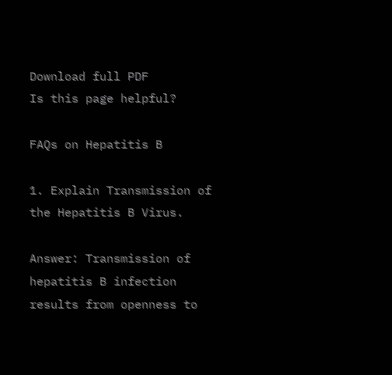Download full PDF
Is this page helpful?

FAQs on Hepatitis B

1. Explain Transmission of the Hepatitis B Virus.

Answer: Transmission of hepatitis B infection results from openness to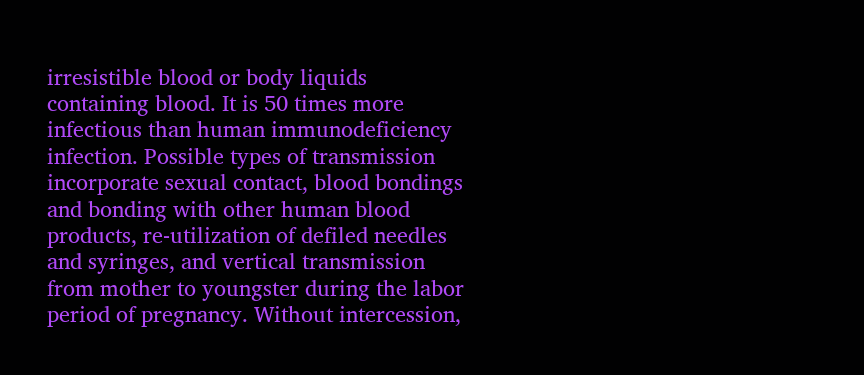irresistible blood or body liquids containing blood. It is 50 times more infectious than human immunodeficiency infection. Possible types of transmission incorporate sexual contact, blood bondings and bonding with other human blood products, re-utilization of defiled needles and syringes, and vertical transmission from mother to youngster during the labor period of pregnancy. Without intercession,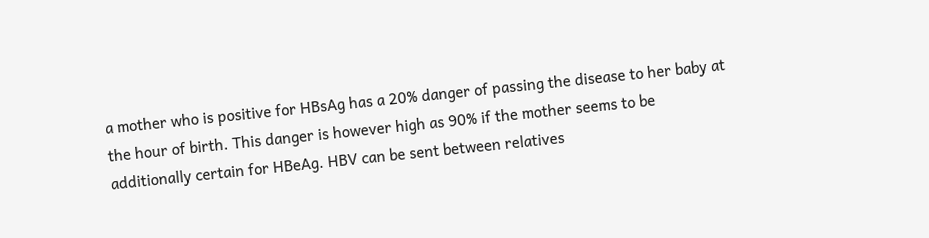a mother who is positive for HBsAg has a 20% danger of passing the disease to her baby at the hour of birth. This danger is however high as 90% if the mother seems to be additionally certain for HBeAg. HBV can be sent between relatives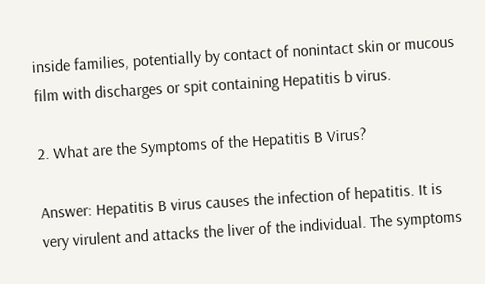inside families, potentially by contact of nonintact skin or mucous film with discharges or spit containing Hepatitis b virus.

2. What are the Symptoms of the Hepatitis B Virus?

Answer: Hepatitis B virus causes the infection of hepatitis. It is very virulent and attacks the liver of the individual. The symptoms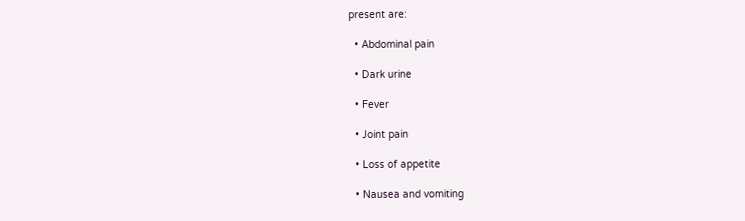present are:

  • Abdominal pain

  • Dark urine

  • Fever

  • Joint pain

  • Loss of appetite

  • Nausea and vomiting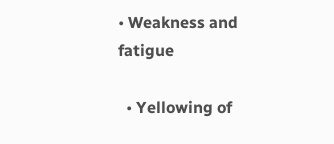• Weakness and fatigue

  • Yellowing of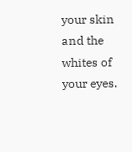your skin and the whites of your eyes.